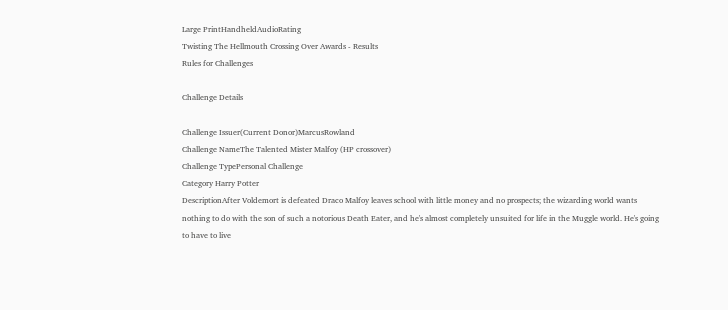Large PrintHandheldAudioRating
Twisting The Hellmouth Crossing Over Awards - Results
Rules for Challenges

Challenge Details

Challenge Issuer(Current Donor)MarcusRowland
Challenge NameThe Talented Mister Malfoy (HP crossover)
Challenge TypePersonal Challenge
Category Harry Potter
DescriptionAfter Voldemort is defeated Draco Malfoy leaves school with little money and no prospects; the wizarding world wants nothing to do with the son of such a notorious Death Eater, and he's almost completely unsuited for life in the Muggle world. He's going to have to live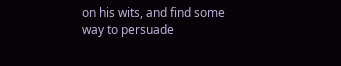on his wits, and find some way to persuade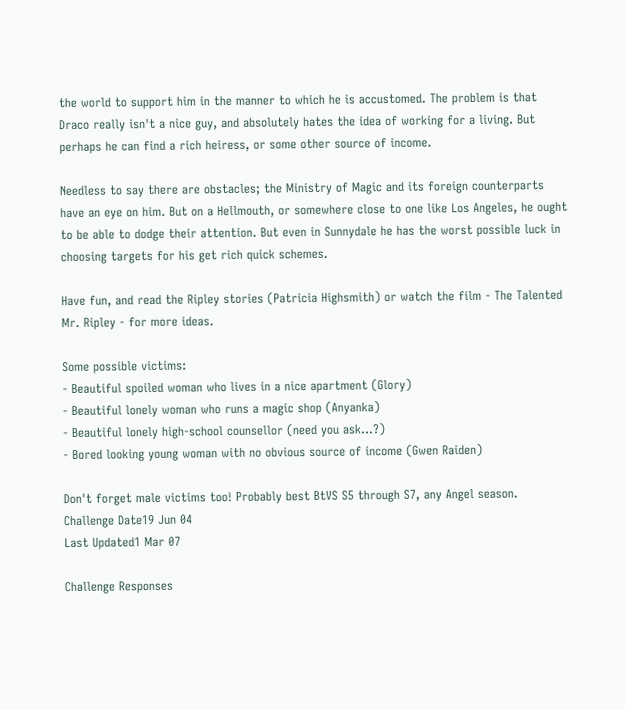the world to support him in the manner to which he is accustomed. The problem is that Draco really isn't a nice guy, and absolutely hates the idea of working for a living. But perhaps he can find a rich heiress, or some other source of income.

Needless to say there are obstacles; the Ministry of Magic and its foreign counterparts have an eye on him. But on a Hellmouth, or somewhere close to one like Los Angeles, he ought to be able to dodge their attention. But even in Sunnydale he has the worst possible luck in choosing targets for his get rich quick schemes.

Have fun, and read the Ripley stories (Patricia Highsmith) or watch the film - The Talented Mr. Ripley - for more ideas.

Some possible victims:
- Beautiful spoiled woman who lives in a nice apartment (Glory)
- Beautiful lonely woman who runs a magic shop (Anyanka)
- Beautiful lonely high-school counsellor (need you ask...?)
- Bored looking young woman with no obvious source of income (Gwen Raiden)

Don't forget male victims too! Probably best BtVS S5 through S7, any Angel season.
Challenge Date19 Jun 04
Last Updated1 Mar 07

Challenge Responses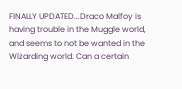FINALLY UPDATED...Draco Malfoy is having trouble in the Muggle world, and seems to not be wanted in the Wizarding world. Can a certain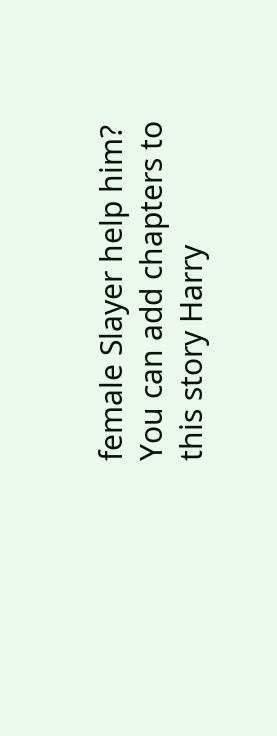female Slayer help him?
You can add chapters to this story Harry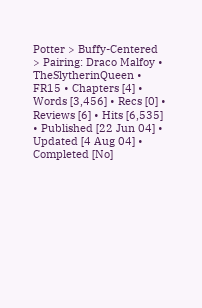Potter > Buffy-Centered > Pairing: Draco Malfoy • TheSlytherinQueen • FR15 • Chapters [4] • Words [3,456] • Recs [0] • Reviews [6] • Hits [6,535] • Published [22 Jun 04] • Updated [4 Aug 04] • Completed [No]